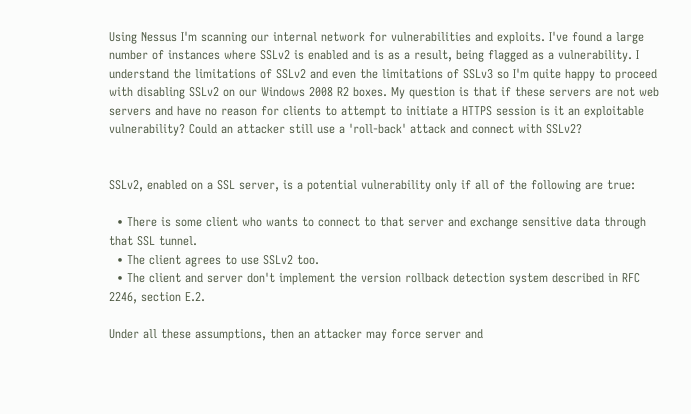Using Nessus I'm scanning our internal network for vulnerabilities and exploits. I've found a large number of instances where SSLv2 is enabled and is as a result, being flagged as a vulnerability. I understand the limitations of SSLv2 and even the limitations of SSLv3 so I'm quite happy to proceed with disabling SSLv2 on our Windows 2008 R2 boxes. My question is that if these servers are not web servers and have no reason for clients to attempt to initiate a HTTPS session is it an exploitable vulnerability? Could an attacker still use a 'roll-back' attack and connect with SSLv2?


SSLv2, enabled on a SSL server, is a potential vulnerability only if all of the following are true:

  • There is some client who wants to connect to that server and exchange sensitive data through that SSL tunnel.
  • The client agrees to use SSLv2 too.
  • The client and server don't implement the version rollback detection system described in RFC 2246, section E.2.

Under all these assumptions, then an attacker may force server and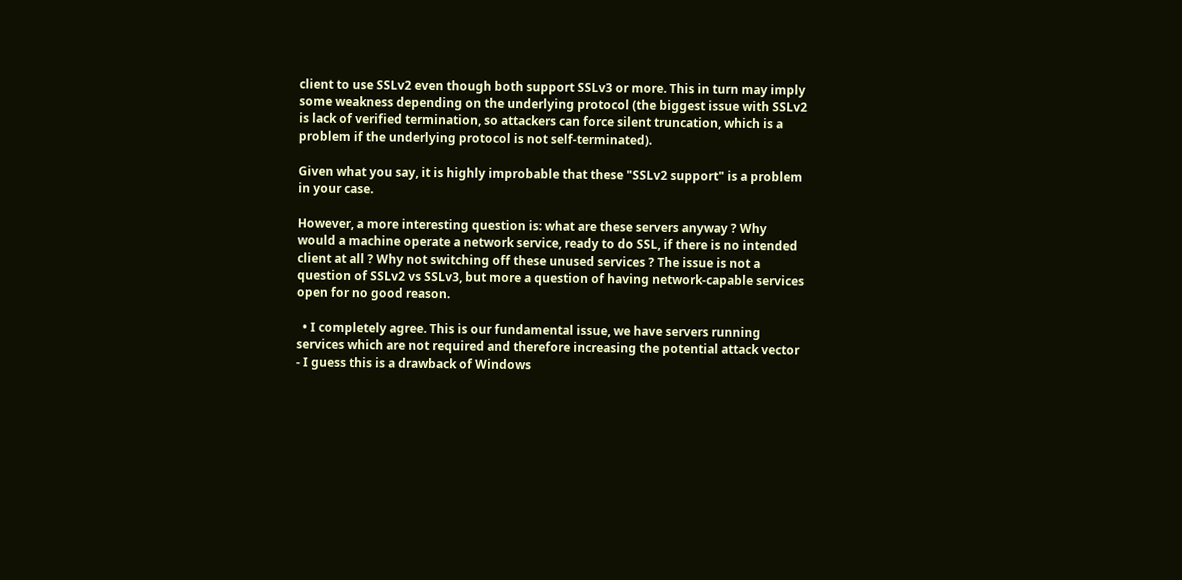client to use SSLv2 even though both support SSLv3 or more. This in turn may imply some weakness depending on the underlying protocol (the biggest issue with SSLv2 is lack of verified termination, so attackers can force silent truncation, which is a problem if the underlying protocol is not self-terminated).

Given what you say, it is highly improbable that these "SSLv2 support" is a problem in your case.

However, a more interesting question is: what are these servers anyway ? Why would a machine operate a network service, ready to do SSL, if there is no intended client at all ? Why not switching off these unused services ? The issue is not a question of SSLv2 vs SSLv3, but more a question of having network-capable services open for no good reason.

  • I completely agree. This is our fundamental issue, we have servers running services which are not required and therefore increasing the potential attack vector - I guess this is a drawback of Windows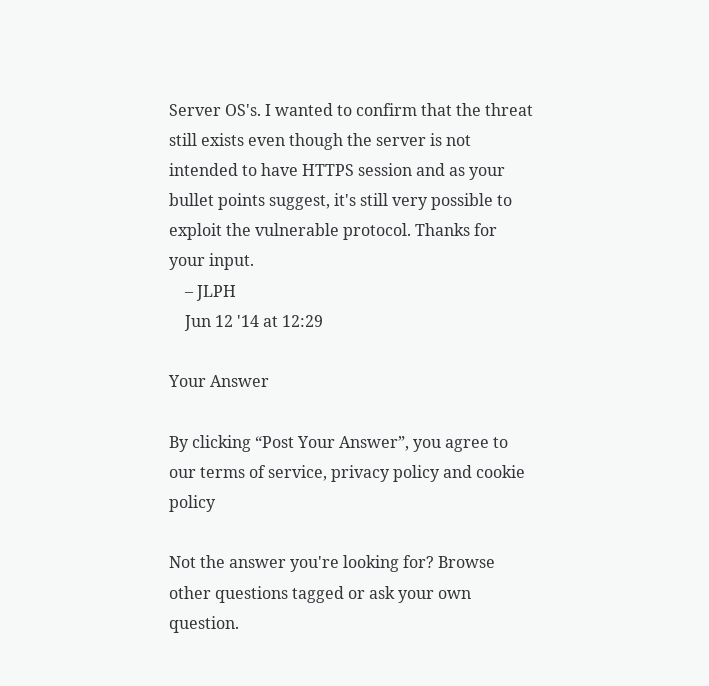Server OS's. I wanted to confirm that the threat still exists even though the server is not intended to have HTTPS session and as your bullet points suggest, it's still very possible to exploit the vulnerable protocol. Thanks for your input.
    – JLPH
    Jun 12 '14 at 12:29

Your Answer

By clicking “Post Your Answer”, you agree to our terms of service, privacy policy and cookie policy

Not the answer you're looking for? Browse other questions tagged or ask your own question.